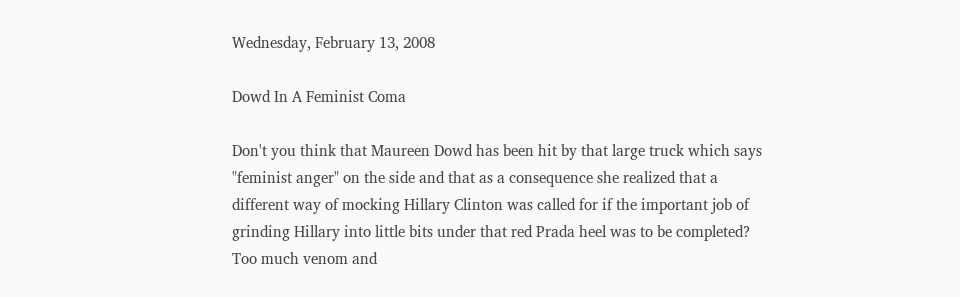Wednesday, February 13, 2008

Dowd In A Feminist Coma

Don't you think that Maureen Dowd has been hit by that large truck which says "feminist anger" on the side and that as a consequence she realized that a different way of mocking Hillary Clinton was called for if the important job of grinding Hillary into little bits under that red Prada heel was to be completed? Too much venom and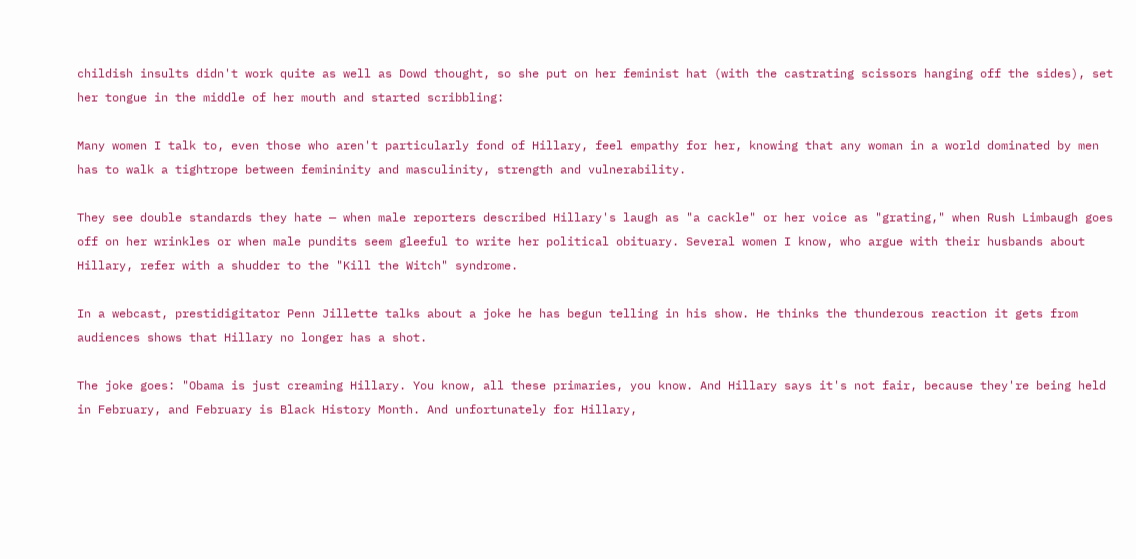childish insults didn't work quite as well as Dowd thought, so she put on her feminist hat (with the castrating scissors hanging off the sides), set her tongue in the middle of her mouth and started scribbling:

Many women I talk to, even those who aren't particularly fond of Hillary, feel empathy for her, knowing that any woman in a world dominated by men has to walk a tightrope between femininity and masculinity, strength and vulnerability.

They see double standards they hate — when male reporters described Hillary's laugh as "a cackle" or her voice as "grating," when Rush Limbaugh goes off on her wrinkles or when male pundits seem gleeful to write her political obituary. Several women I know, who argue with their husbands about Hillary, refer with a shudder to the "Kill the Witch" syndrome.

In a webcast, prestidigitator Penn Jillette talks about a joke he has begun telling in his show. He thinks the thunderous reaction it gets from audiences shows that Hillary no longer has a shot.

The joke goes: "Obama is just creaming Hillary. You know, all these primaries, you know. And Hillary says it's not fair, because they're being held in February, and February is Black History Month. And unfortunately for Hillary,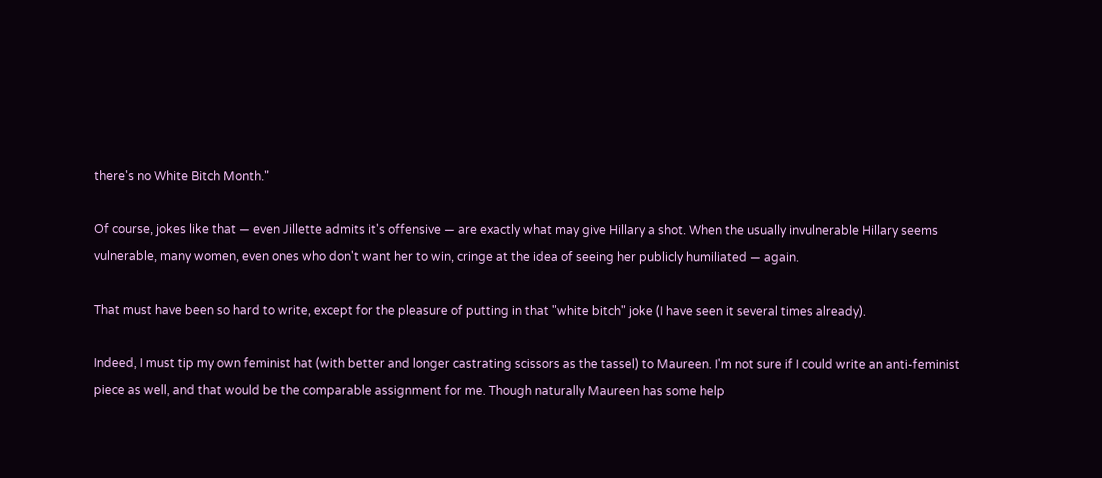there's no White Bitch Month."

Of course, jokes like that — even Jillette admits it's offensive — are exactly what may give Hillary a shot. When the usually invulnerable Hillary seems vulnerable, many women, even ones who don't want her to win, cringe at the idea of seeing her publicly humiliated — again.

That must have been so hard to write, except for the pleasure of putting in that "white bitch" joke (I have seen it several times already).

Indeed, I must tip my own feminist hat (with better and longer castrating scissors as the tassel) to Maureen. I'm not sure if I could write an anti-feminist piece as well, and that would be the comparable assignment for me. Though naturally Maureen has some help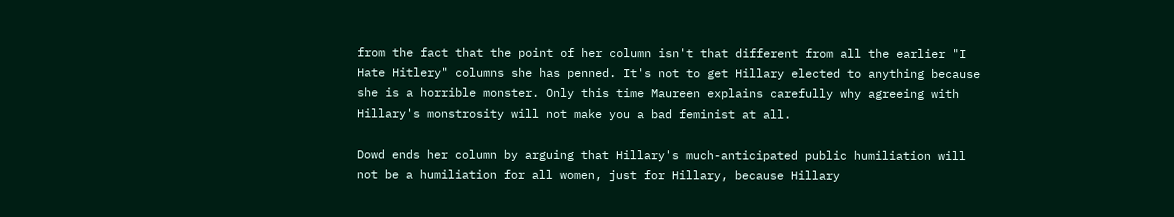from the fact that the point of her column isn't that different from all the earlier "I Hate Hitlery" columns she has penned. It's not to get Hillary elected to anything because she is a horrible monster. Only this time Maureen explains carefully why agreeing with Hillary's monstrosity will not make you a bad feminist at all.

Dowd ends her column by arguing that Hillary's much-anticipated public humiliation will not be a humiliation for all women, just for Hillary, because Hillary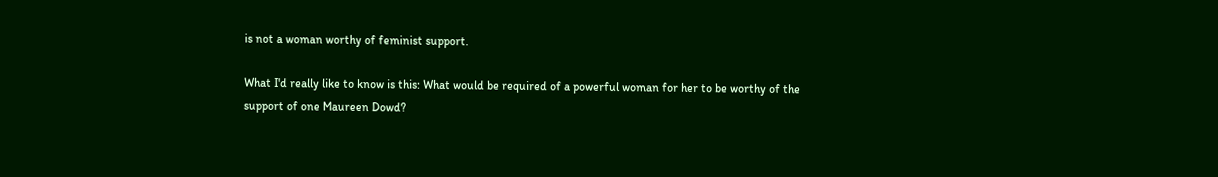is not a woman worthy of feminist support.

What I'd really like to know is this: What would be required of a powerful woman for her to be worthy of the support of one Maureen Dowd?